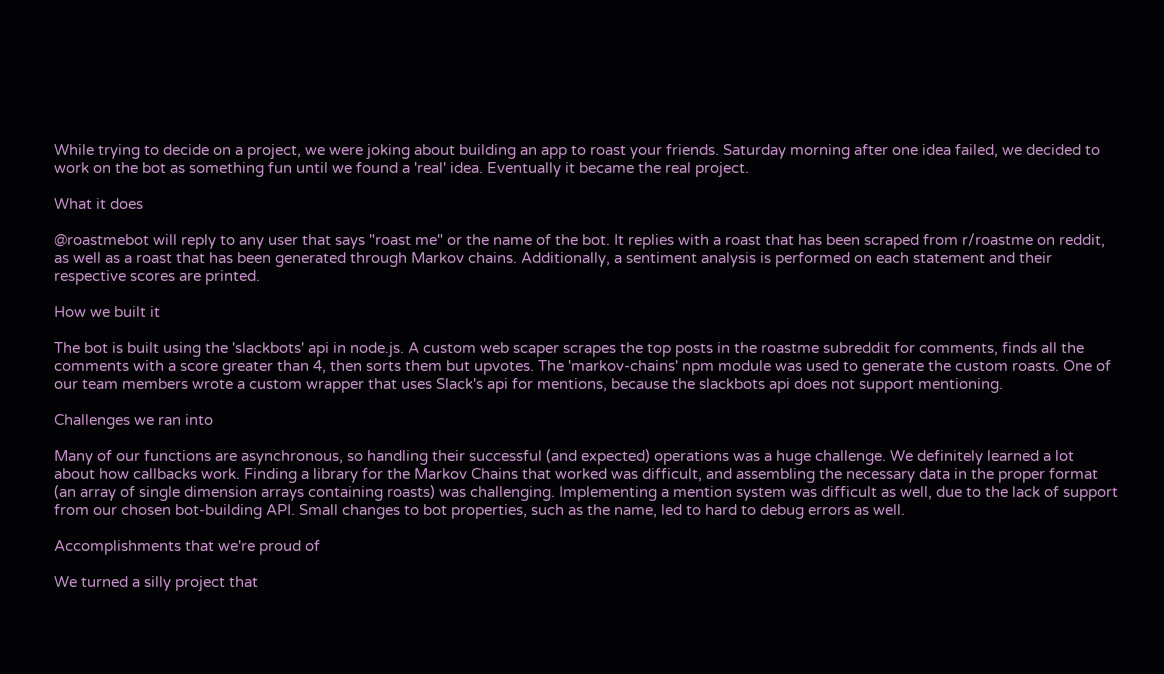While trying to decide on a project, we were joking about building an app to roast your friends. Saturday morning after one idea failed, we decided to work on the bot as something fun until we found a 'real' idea. Eventually it became the real project.

What it does

@roastmebot will reply to any user that says "roast me" or the name of the bot. It replies with a roast that has been scraped from r/roastme on reddit, as well as a roast that has been generated through Markov chains. Additionally, a sentiment analysis is performed on each statement and their respective scores are printed.

How we built it

The bot is built using the 'slackbots' api in node.js. A custom web scaper scrapes the top posts in the roastme subreddit for comments, finds all the comments with a score greater than 4, then sorts them but upvotes. The 'markov-chains' npm module was used to generate the custom roasts. One of our team members wrote a custom wrapper that uses Slack's api for mentions, because the slackbots api does not support mentioning.

Challenges we ran into

Many of our functions are asynchronous, so handling their successful (and expected) operations was a huge challenge. We definitely learned a lot about how callbacks work. Finding a library for the Markov Chains that worked was difficult, and assembling the necessary data in the proper format (an array of single dimension arrays containing roasts) was challenging. Implementing a mention system was difficult as well, due to the lack of support from our chosen bot-building API. Small changes to bot properties, such as the name, led to hard to debug errors as well.

Accomplishments that we're proud of

We turned a silly project that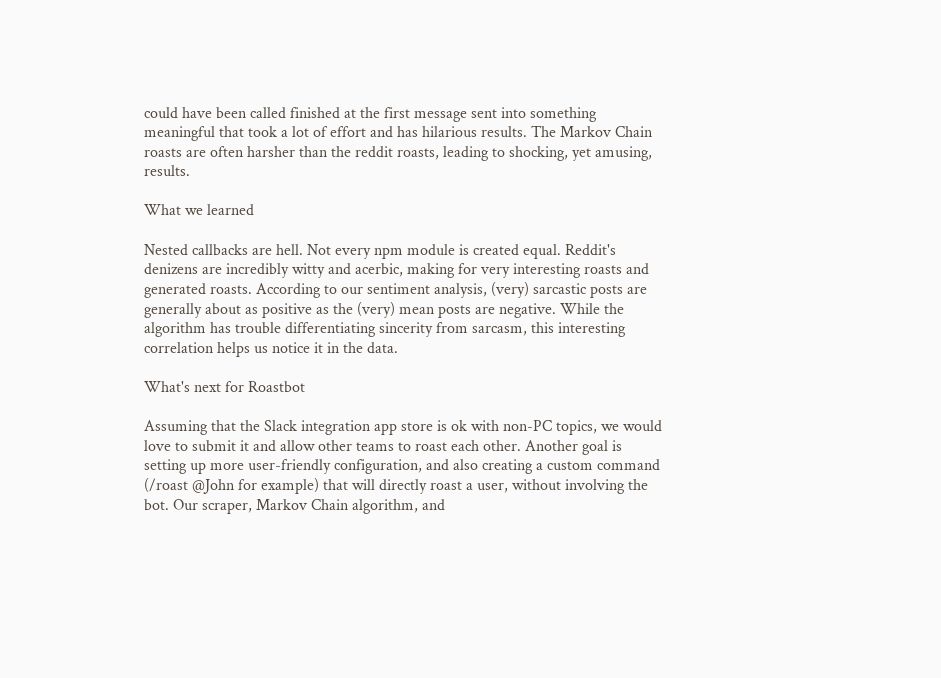could have been called finished at the first message sent into something meaningful that took a lot of effort and has hilarious results. The Markov Chain roasts are often harsher than the reddit roasts, leading to shocking, yet amusing, results.

What we learned

Nested callbacks are hell. Not every npm module is created equal. Reddit's denizens are incredibly witty and acerbic, making for very interesting roasts and generated roasts. According to our sentiment analysis, (very) sarcastic posts are generally about as positive as the (very) mean posts are negative. While the algorithm has trouble differentiating sincerity from sarcasm, this interesting correlation helps us notice it in the data.

What's next for Roastbot

Assuming that the Slack integration app store is ok with non-PC topics, we would love to submit it and allow other teams to roast each other. Another goal is setting up more user-friendly configuration, and also creating a custom command (/roast @John for example) that will directly roast a user, without involving the bot. Our scraper, Markov Chain algorithm, and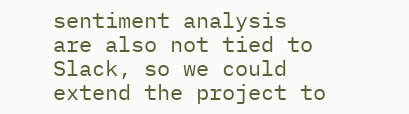sentiment analysis are also not tied to Slack, so we could extend the project to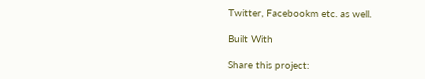Twitter, Facebookm etc. as well.

Built With

Share this project: